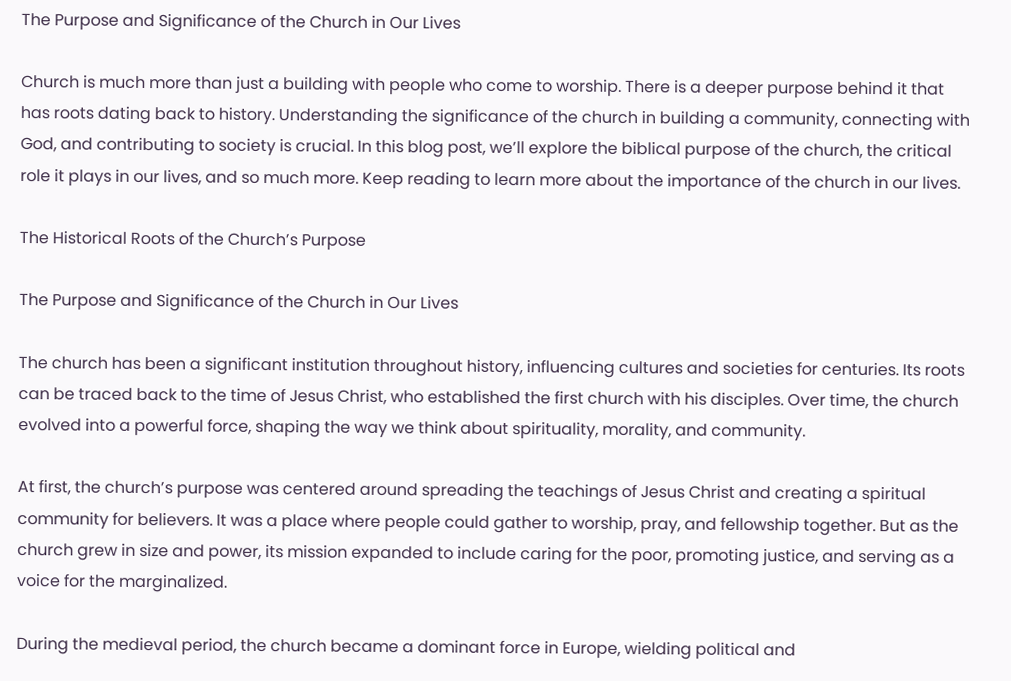The Purpose and Significance of the Church in Our Lives

Church is much more than just a building with people who come to worship. There is a deeper purpose behind it that has roots dating back to history. Understanding the significance of the church in building a community, connecting with God, and contributing to society is crucial. In this blog post, we’ll explore the biblical purpose of the church, the critical role it plays in our lives, and so much more. Keep reading to learn more about the importance of the church in our lives.

The Historical Roots of the Church’s Purpose

The Purpose and Significance of the Church in Our Lives

The church has been a significant institution throughout history, influencing cultures and societies for centuries. Its roots can be traced back to the time of Jesus Christ, who established the first church with his disciples. Over time, the church evolved into a powerful force, shaping the way we think about spirituality, morality, and community.

At first, the church’s purpose was centered around spreading the teachings of Jesus Christ and creating a spiritual community for believers. It was a place where people could gather to worship, pray, and fellowship together. But as the church grew in size and power, its mission expanded to include caring for the poor, promoting justice, and serving as a voice for the marginalized.

During the medieval period, the church became a dominant force in Europe, wielding political and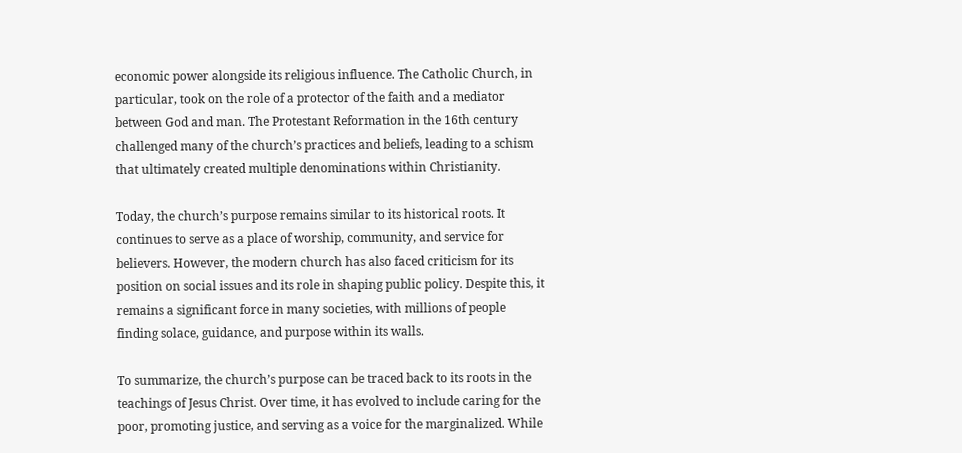economic power alongside its religious influence. The Catholic Church, in particular, took on the role of a protector of the faith and a mediator between God and man. The Protestant Reformation in the 16th century challenged many of the church’s practices and beliefs, leading to a schism that ultimately created multiple denominations within Christianity.

Today, the church’s purpose remains similar to its historical roots. It continues to serve as a place of worship, community, and service for believers. However, the modern church has also faced criticism for its position on social issues and its role in shaping public policy. Despite this, it remains a significant force in many societies, with millions of people finding solace, guidance, and purpose within its walls.

To summarize, the church’s purpose can be traced back to its roots in the teachings of Jesus Christ. Over time, it has evolved to include caring for the poor, promoting justice, and serving as a voice for the marginalized. While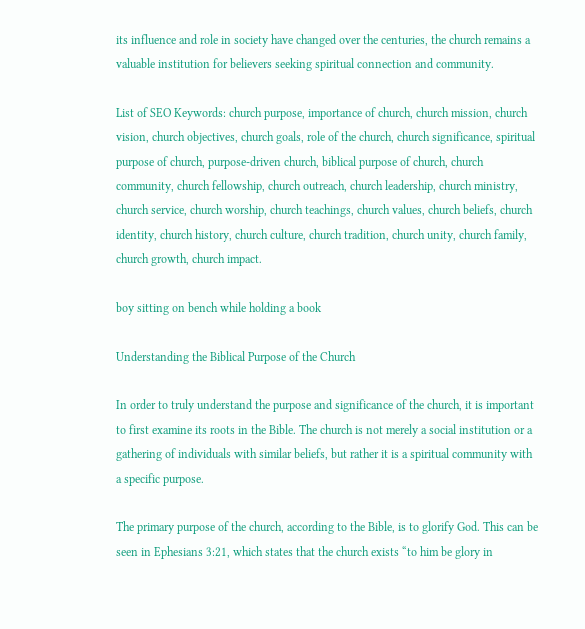its influence and role in society have changed over the centuries, the church remains a valuable institution for believers seeking spiritual connection and community.

List of SEO Keywords: church purpose, importance of church, church mission, church vision, church objectives, church goals, role of the church, church significance, spiritual purpose of church, purpose-driven church, biblical purpose of church, church community, church fellowship, church outreach, church leadership, church ministry, church service, church worship, church teachings, church values, church beliefs, church identity, church history, church culture, church tradition, church unity, church family, church growth, church impact.

boy sitting on bench while holding a book

Understanding the Biblical Purpose of the Church

In order to truly understand the purpose and significance of the church, it is important to first examine its roots in the Bible. The church is not merely a social institution or a gathering of individuals with similar beliefs, but rather it is a spiritual community with a specific purpose.

The primary purpose of the church, according to the Bible, is to glorify God. This can be seen in Ephesians 3:21, which states that the church exists “to him be glory in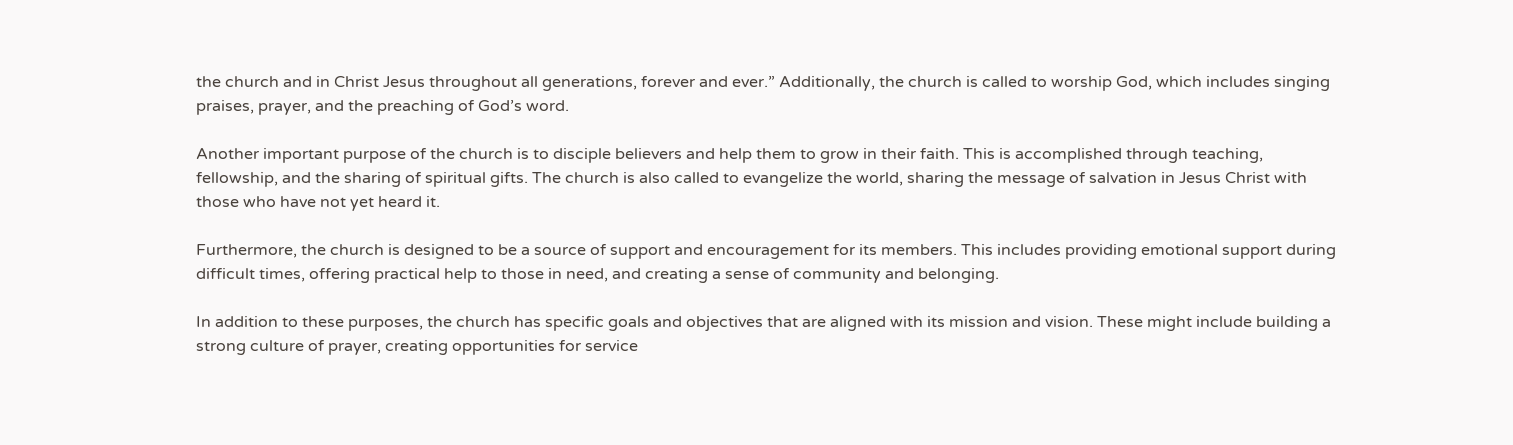the church and in Christ Jesus throughout all generations, forever and ever.” Additionally, the church is called to worship God, which includes singing praises, prayer, and the preaching of God’s word.

Another important purpose of the church is to disciple believers and help them to grow in their faith. This is accomplished through teaching, fellowship, and the sharing of spiritual gifts. The church is also called to evangelize the world, sharing the message of salvation in Jesus Christ with those who have not yet heard it.

Furthermore, the church is designed to be a source of support and encouragement for its members. This includes providing emotional support during difficult times, offering practical help to those in need, and creating a sense of community and belonging.

In addition to these purposes, the church has specific goals and objectives that are aligned with its mission and vision. These might include building a strong culture of prayer, creating opportunities for service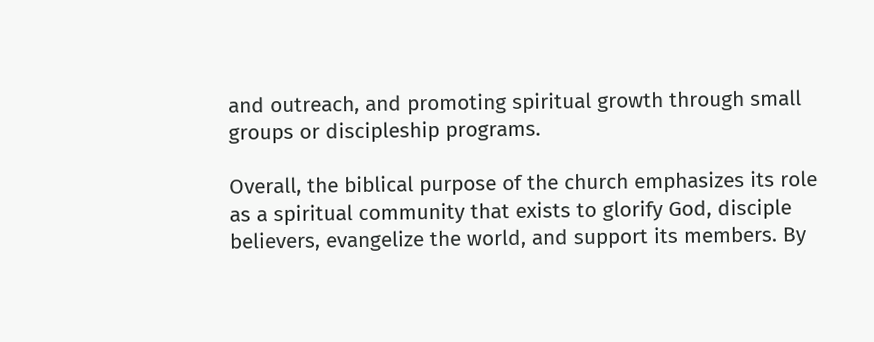and outreach, and promoting spiritual growth through small groups or discipleship programs.

Overall, the biblical purpose of the church emphasizes its role as a spiritual community that exists to glorify God, disciple believers, evangelize the world, and support its members. By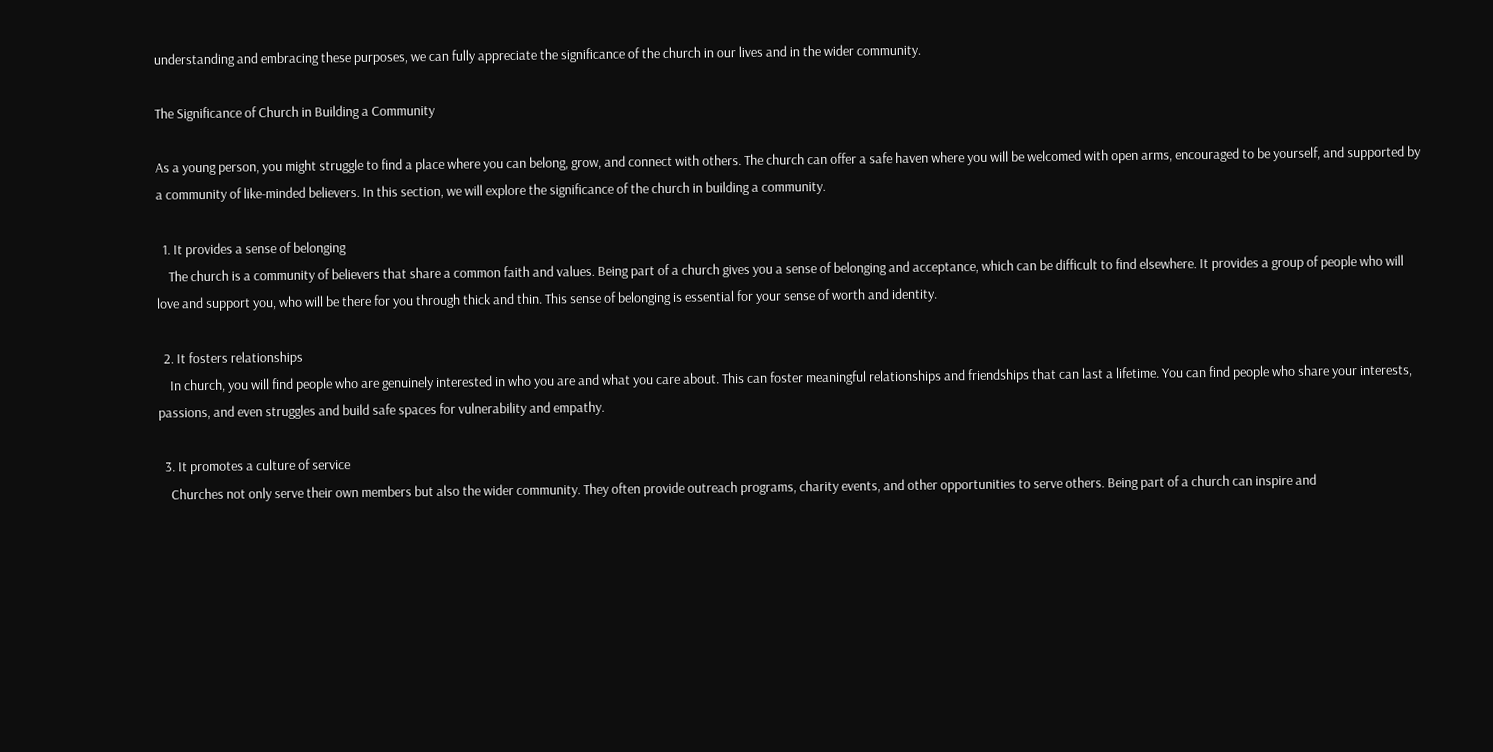understanding and embracing these purposes, we can fully appreciate the significance of the church in our lives and in the wider community.

The Significance of Church in Building a Community

As a young person, you might struggle to find a place where you can belong, grow, and connect with others. The church can offer a safe haven where you will be welcomed with open arms, encouraged to be yourself, and supported by a community of like-minded believers. In this section, we will explore the significance of the church in building a community.

  1. It provides a sense of belonging
    The church is a community of believers that share a common faith and values. Being part of a church gives you a sense of belonging and acceptance, which can be difficult to find elsewhere. It provides a group of people who will love and support you, who will be there for you through thick and thin. This sense of belonging is essential for your sense of worth and identity.

  2. It fosters relationships
    In church, you will find people who are genuinely interested in who you are and what you care about. This can foster meaningful relationships and friendships that can last a lifetime. You can find people who share your interests, passions, and even struggles and build safe spaces for vulnerability and empathy.

  3. It promotes a culture of service
    Churches not only serve their own members but also the wider community. They often provide outreach programs, charity events, and other opportunities to serve others. Being part of a church can inspire and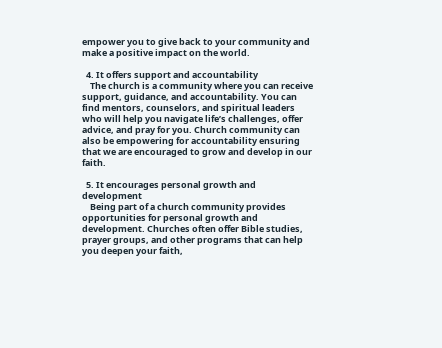empower you to give back to your community and make a positive impact on the world.

  4. It offers support and accountability
    The church is a community where you can receive support, guidance, and accountability. You can find mentors, counselors, and spiritual leaders who will help you navigate life’s challenges, offer advice, and pray for you. Church community can also be empowering for accountability ensuring that we are encouraged to grow and develop in our faith.

  5. It encourages personal growth and development
    Being part of a church community provides opportunities for personal growth and development. Churches often offer Bible studies, prayer groups, and other programs that can help you deepen your faith,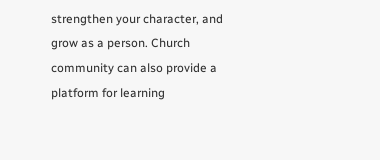strengthen your character, and grow as a person. Church community can also provide a platform for learning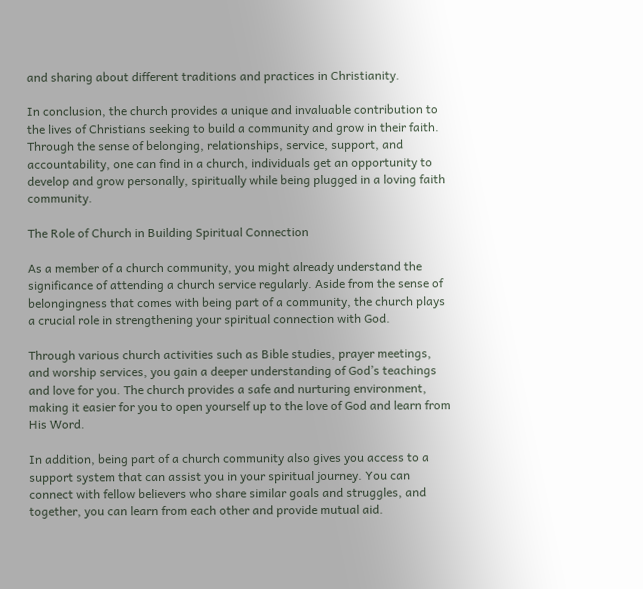and sharing about different traditions and practices in Christianity.

In conclusion, the church provides a unique and invaluable contribution to the lives of Christians seeking to build a community and grow in their faith. Through the sense of belonging, relationships, service, support, and accountability, one can find in a church, individuals get an opportunity to develop and grow personally, spiritually while being plugged in a loving faith community.

The Role of Church in Building Spiritual Connection

As a member of a church community, you might already understand the significance of attending a church service regularly. Aside from the sense of belongingness that comes with being part of a community, the church plays a crucial role in strengthening your spiritual connection with God.

Through various church activities such as Bible studies, prayer meetings, and worship services, you gain a deeper understanding of God’s teachings and love for you. The church provides a safe and nurturing environment, making it easier for you to open yourself up to the love of God and learn from His Word.

In addition, being part of a church community also gives you access to a support system that can assist you in your spiritual journey. You can connect with fellow believers who share similar goals and struggles, and together, you can learn from each other and provide mutual aid.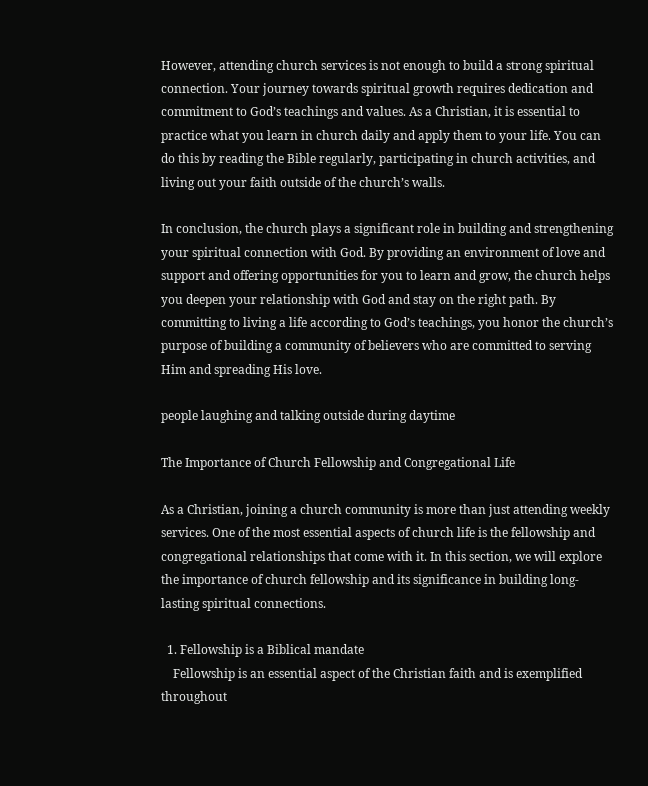However, attending church services is not enough to build a strong spiritual connection. Your journey towards spiritual growth requires dedication and commitment to God’s teachings and values. As a Christian, it is essential to practice what you learn in church daily and apply them to your life. You can do this by reading the Bible regularly, participating in church activities, and living out your faith outside of the church’s walls.

In conclusion, the church plays a significant role in building and strengthening your spiritual connection with God. By providing an environment of love and support and offering opportunities for you to learn and grow, the church helps you deepen your relationship with God and stay on the right path. By committing to living a life according to God’s teachings, you honor the church’s purpose of building a community of believers who are committed to serving Him and spreading His love.

people laughing and talking outside during daytime

The Importance of Church Fellowship and Congregational Life

As a Christian, joining a church community is more than just attending weekly services. One of the most essential aspects of church life is the fellowship and congregational relationships that come with it. In this section, we will explore the importance of church fellowship and its significance in building long-lasting spiritual connections.

  1. Fellowship is a Biblical mandate
    Fellowship is an essential aspect of the Christian faith and is exemplified throughout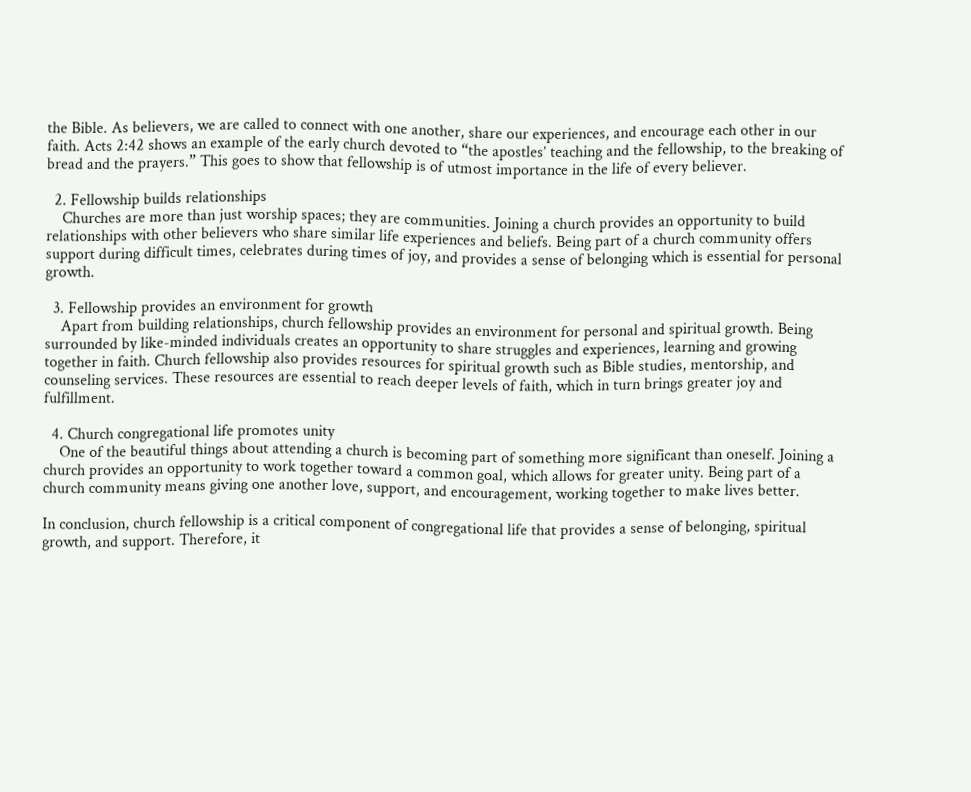the Bible. As believers, we are called to connect with one another, share our experiences, and encourage each other in our faith. Acts 2:42 shows an example of the early church devoted to “the apostles’ teaching and the fellowship, to the breaking of bread and the prayers.” This goes to show that fellowship is of utmost importance in the life of every believer.

  2. Fellowship builds relationships
    Churches are more than just worship spaces; they are communities. Joining a church provides an opportunity to build relationships with other believers who share similar life experiences and beliefs. Being part of a church community offers support during difficult times, celebrates during times of joy, and provides a sense of belonging which is essential for personal growth.

  3. Fellowship provides an environment for growth
    Apart from building relationships, church fellowship provides an environment for personal and spiritual growth. Being surrounded by like-minded individuals creates an opportunity to share struggles and experiences, learning and growing together in faith. Church fellowship also provides resources for spiritual growth such as Bible studies, mentorship, and counseling services. These resources are essential to reach deeper levels of faith, which in turn brings greater joy and fulfillment.

  4. Church congregational life promotes unity
    One of the beautiful things about attending a church is becoming part of something more significant than oneself. Joining a church provides an opportunity to work together toward a common goal, which allows for greater unity. Being part of a church community means giving one another love, support, and encouragement, working together to make lives better.

In conclusion, church fellowship is a critical component of congregational life that provides a sense of belonging, spiritual growth, and support. Therefore, it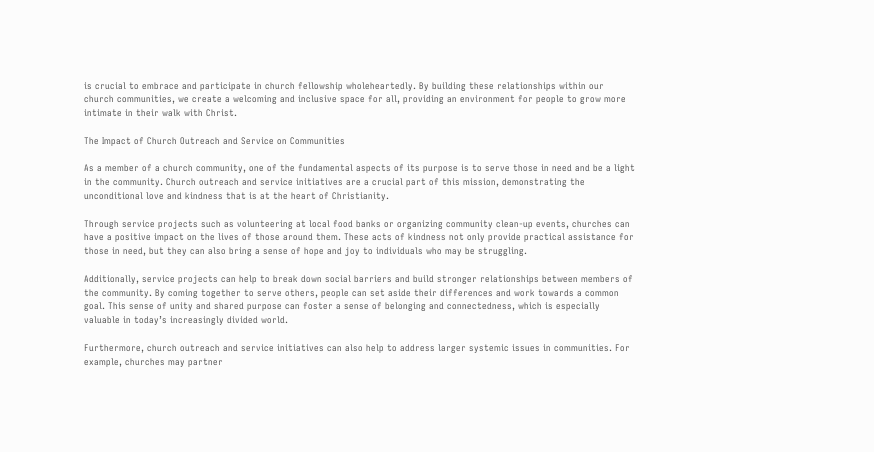is crucial to embrace and participate in church fellowship wholeheartedly. By building these relationships within our church communities, we create a welcoming and inclusive space for all, providing an environment for people to grow more intimate in their walk with Christ.

The Impact of Church Outreach and Service on Communities

As a member of a church community, one of the fundamental aspects of its purpose is to serve those in need and be a light in the community. Church outreach and service initiatives are a crucial part of this mission, demonstrating the unconditional love and kindness that is at the heart of Christianity.

Through service projects such as volunteering at local food banks or organizing community clean-up events, churches can have a positive impact on the lives of those around them. These acts of kindness not only provide practical assistance for those in need, but they can also bring a sense of hope and joy to individuals who may be struggling.

Additionally, service projects can help to break down social barriers and build stronger relationships between members of the community. By coming together to serve others, people can set aside their differences and work towards a common goal. This sense of unity and shared purpose can foster a sense of belonging and connectedness, which is especially valuable in today’s increasingly divided world.

Furthermore, church outreach and service initiatives can also help to address larger systemic issues in communities. For example, churches may partner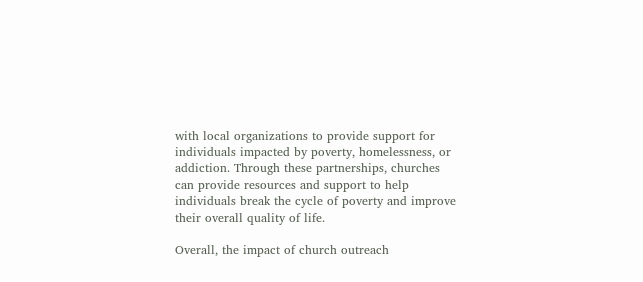with local organizations to provide support for individuals impacted by poverty, homelessness, or addiction. Through these partnerships, churches can provide resources and support to help individuals break the cycle of poverty and improve their overall quality of life.

Overall, the impact of church outreach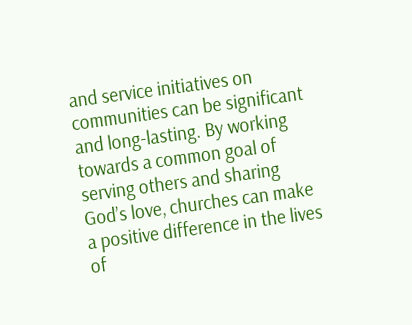and service initiatives on communities can be significant and long-lasting. By working towards a common goal of serving others and sharing God’s love, churches can make a positive difference in the lives of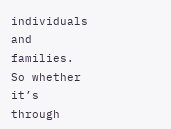individuals and families. So whether it’s through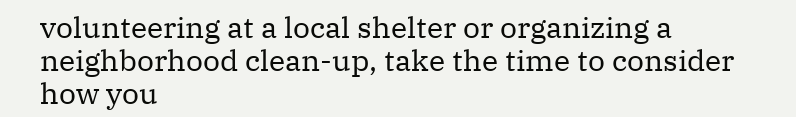volunteering at a local shelter or organizing a neighborhood clean-up, take the time to consider how you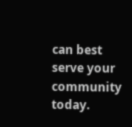can best serve your community today.